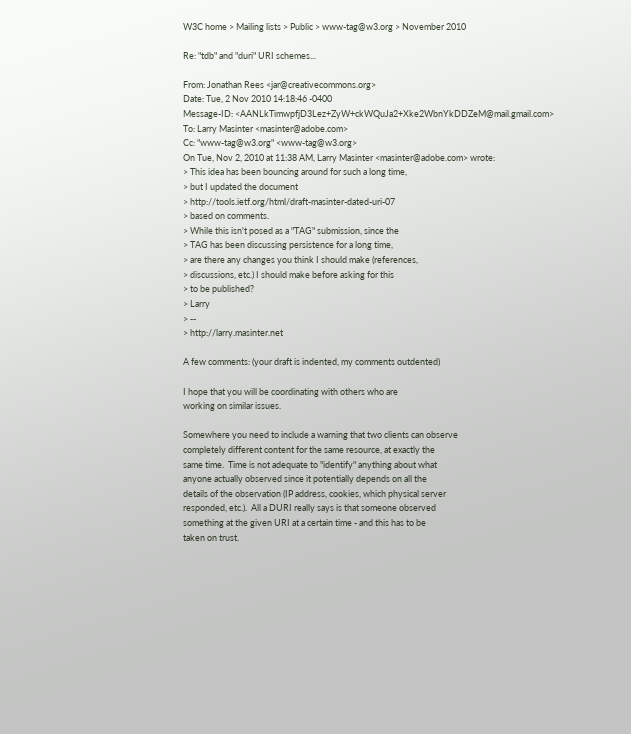W3C home > Mailing lists > Public > www-tag@w3.org > November 2010

Re: "tdb" and "duri" URI schemes...

From: Jonathan Rees <jar@creativecommons.org>
Date: Tue, 2 Nov 2010 14:18:46 -0400
Message-ID: <AANLkTimwpfjD3Lez+ZyW+ckWQuJa2+Xke2WbnYkDDZeM@mail.gmail.com>
To: Larry Masinter <masinter@adobe.com>
Cc: "www-tag@w3.org" <www-tag@w3.org>
On Tue, Nov 2, 2010 at 11:38 AM, Larry Masinter <masinter@adobe.com> wrote:
> This idea has been bouncing around for such a long time,
> but I updated the document
> http://tools.ietf.org/html/draft-masinter-dated-uri-07
> based on comments.
> While this isn't posed as a "TAG" submission, since the
> TAG has been discussing persistence for a long time,
> are there any changes you think I should make (references,
> discussions, etc.) I should make before asking for this
> to be published?
> Larry
> --
> http://larry.masinter.net

A few comments: (your draft is indented, my comments outdented)

I hope that you will be coordinating with others who are
working on similar issues.

Somewhere you need to include a warning that two clients can observe
completely different content for the same resource, at exactly the
same time.  Time is not adequate to "identify" anything about what
anyone actually observed since it potentially depends on all the
details of the observation (IP address, cookies, which physical server
responded, etc.).  All a DURI really says is that someone observed
something at the given URI at a certain time - and this has to be
taken on trust.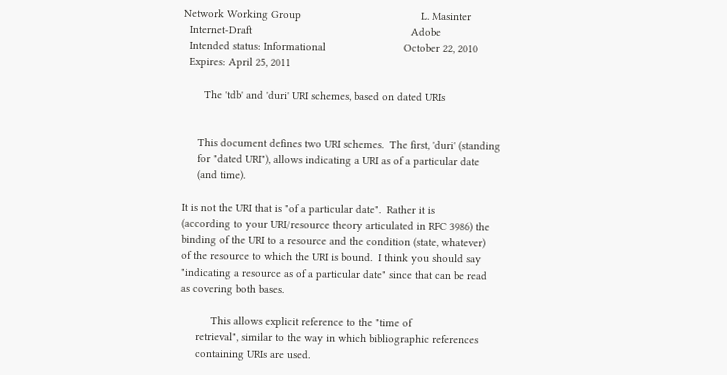Network Working Group                                        L. Masinter
  Internet-Draft                                                     Adobe
  Intended status: Informational                          October 22, 2010
  Expires: April 25, 2011

       The 'tdb' and 'duri' URI schemes, based on dated URIs


     This document defines two URI schemes.  The first, 'duri' (standing
     for "dated URI"), allows indicating a URI as of a particular date
     (and time).

It is not the URI that is "of a particular date".  Rather it is
(according to your URI/resource theory articulated in RFC 3986) the
binding of the URI to a resource and the condition (state, whatever)
of the resource to which the URI is bound.  I think you should say
"indicating a resource as of a particular date" since that can be read
as covering both bases.

          This allows explicit reference to the "time of
     retrieval", similar to the way in which bibliographic references
     containing URIs are used.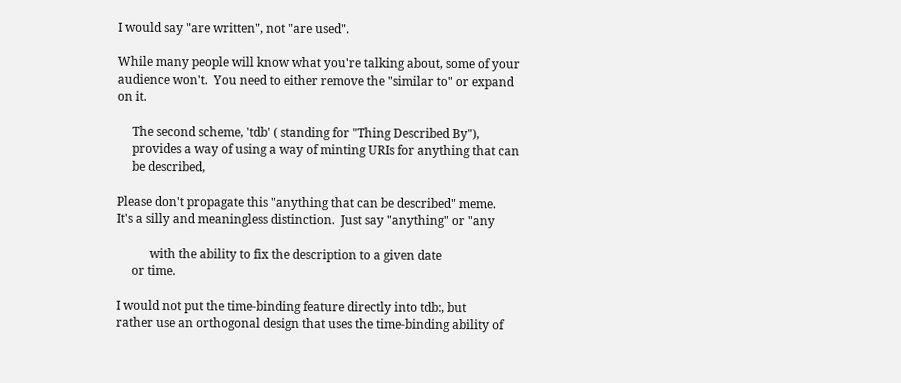I would say "are written", not "are used".

While many people will know what you're talking about, some of your
audience won't.  You need to either remove the "similar to" or expand
on it.

     The second scheme, 'tdb' ( standing for "Thing Described By"),
     provides a way of using a way of minting URIs for anything that can
     be described,

Please don't propagate this "anything that can be described" meme.
It's a silly and meaningless distinction.  Just say "anything" or "any

           with the ability to fix the description to a given date
     or time.

I would not put the time-binding feature directly into tdb:, but
rather use an orthogonal design that uses the time-binding ability of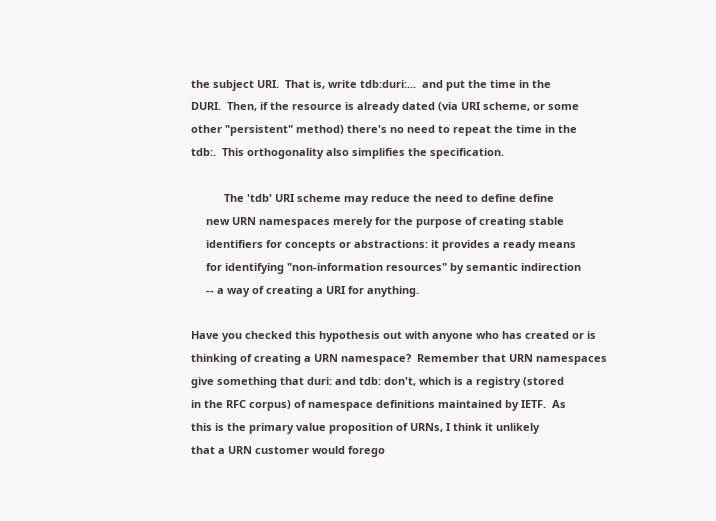the subject URI.  That is, write tdb:duri:...  and put the time in the
DURI.  Then, if the resource is already dated (via URI scheme, or some
other "persistent" method) there's no need to repeat the time in the
tdb:.  This orthogonality also simplifies the specification.

           The 'tdb' URI scheme may reduce the need to define define
     new URN namespaces merely for the purpose of creating stable
     identifiers for concepts or abstractions: it provides a ready means
     for identifying "non-information resources" by semantic indirection
     -- a way of creating a URI for anything.

Have you checked this hypothesis out with anyone who has created or is
thinking of creating a URN namespace?  Remember that URN namespaces
give something that duri: and tdb: don't, which is a registry (stored
in the RFC corpus) of namespace definitions maintained by IETF.  As
this is the primary value proposition of URNs, I think it unlikely
that a URN customer would forego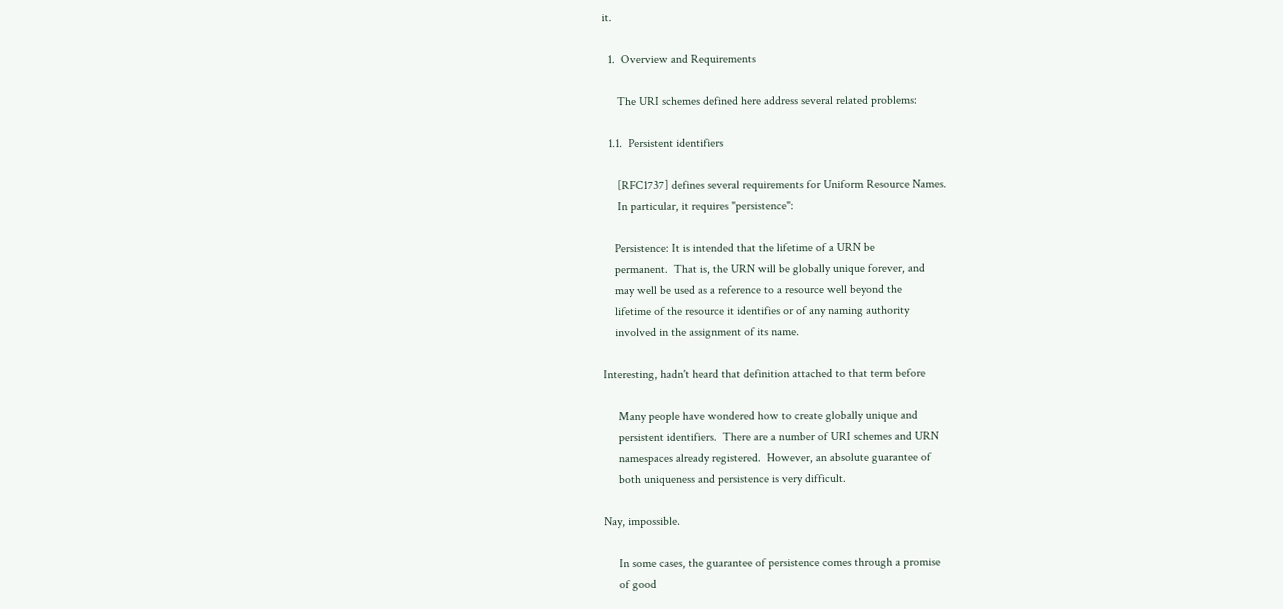it.

  1.  Overview and Requirements

     The URI schemes defined here address several related problems:

  1.1.  Persistent identifiers

     [RFC1737] defines several requirements for Uniform Resource Names.
     In particular, it requires "persistence":

    Persistence: It is intended that the lifetime of a URN be
    permanent.  That is, the URN will be globally unique forever, and
    may well be used as a reference to a resource well beyond the
    lifetime of the resource it identifies or of any naming authority
    involved in the assignment of its name.

Interesting, hadn't heard that definition attached to that term before

     Many people have wondered how to create globally unique and
     persistent identifiers.  There are a number of URI schemes and URN
     namespaces already registered.  However, an absolute guarantee of
     both uniqueness and persistence is very difficult.

Nay, impossible.

     In some cases, the guarantee of persistence comes through a promise
     of good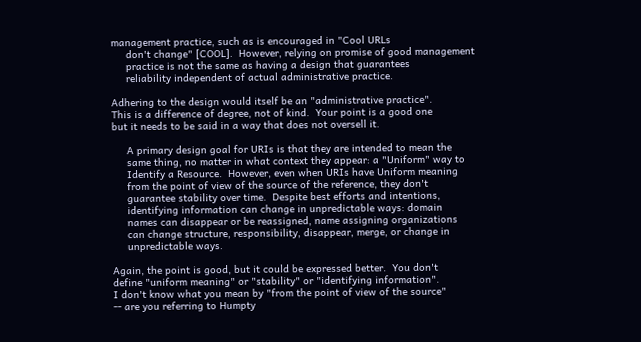management practice, such as is encouraged in "Cool URLs
     don't change" [COOL].  However, relying on promise of good management
     practice is not the same as having a design that guarantees
     reliability independent of actual administrative practice.

Adhering to the design would itself be an "administrative practice".
This is a difference of degree, not of kind.  Your point is a good one
but it needs to be said in a way that does not oversell it.

     A primary design goal for URIs is that they are intended to mean the
     same thing, no matter in what context they appear: a "Uniform" way to
     Identify a Resource.  However, even when URIs have Uniform meaning
     from the point of view of the source of the reference, they don't
     guarantee stability over time.  Despite best efforts and intentions,
     identifying information can change in unpredictable ways: domain
     names can disappear or be reassigned, name assigning organizations
     can change structure, responsibility, disappear, merge, or change in
     unpredictable ways.

Again, the point is good, but it could be expressed better.  You don't
define "uniform meaning" or "stability" or "identifying information".
I don't know what you mean by "from the point of view of the source"
-- are you referring to Humpty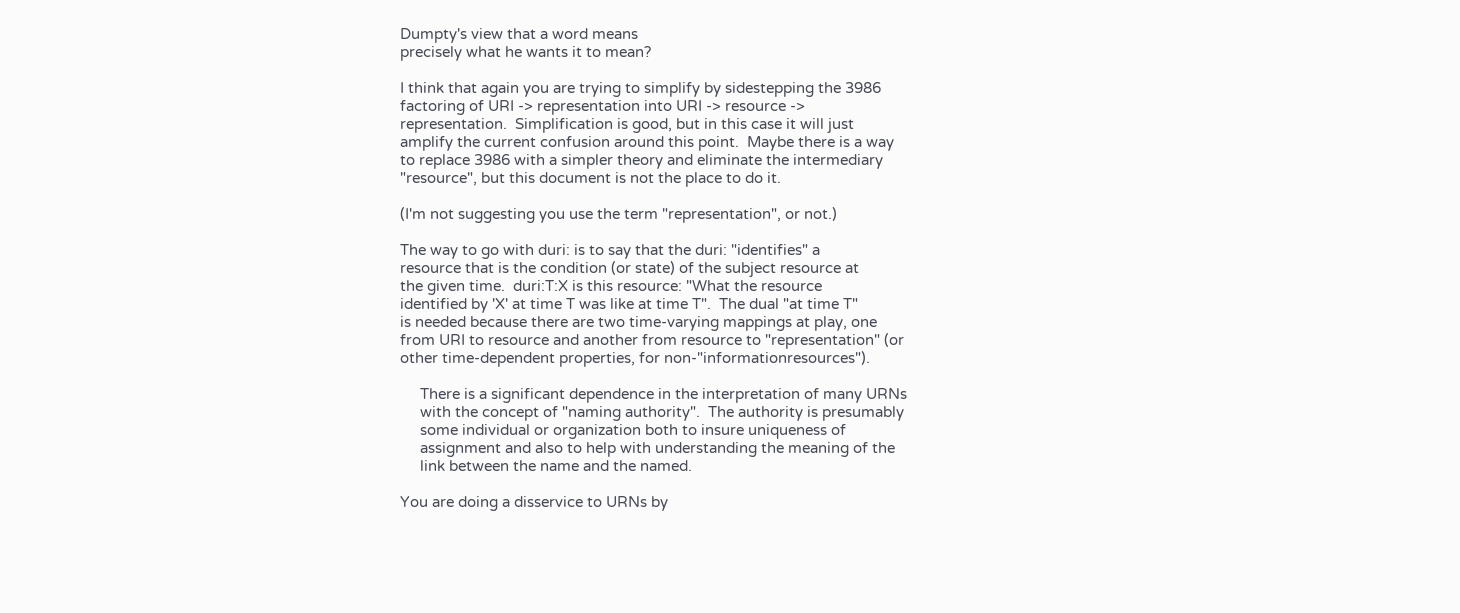Dumpty's view that a word means
precisely what he wants it to mean?

I think that again you are trying to simplify by sidestepping the 3986
factoring of URI -> representation into URI -> resource ->
representation.  Simplification is good, but in this case it will just
amplify the current confusion around this point.  Maybe there is a way
to replace 3986 with a simpler theory and eliminate the intermediary
"resource", but this document is not the place to do it.

(I'm not suggesting you use the term "representation", or not.)

The way to go with duri: is to say that the duri: "identifies" a
resource that is the condition (or state) of the subject resource at
the given time.  duri:T:X is this resource: "What the resource
identified by 'X' at time T was like at time T".  The dual "at time T"
is needed because there are two time-varying mappings at play, one
from URI to resource and another from resource to "representation" (or
other time-dependent properties, for non-"informationresources").

     There is a significant dependence in the interpretation of many URNs
     with the concept of "naming authority".  The authority is presumably
     some individual or organization both to insure uniqueness of
     assignment and also to help with understanding the meaning of the
     link between the name and the named.

You are doing a disservice to URNs by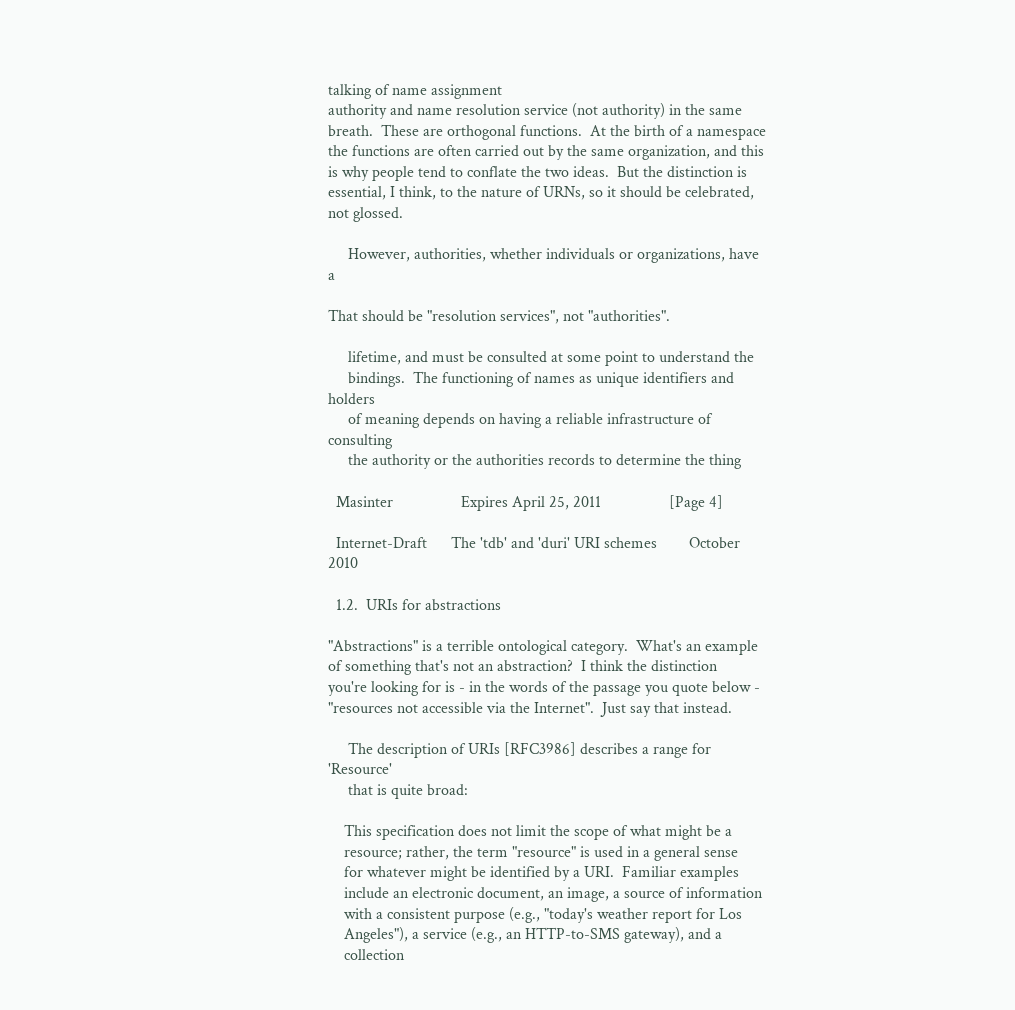talking of name assignment
authority and name resolution service (not authority) in the same
breath.  These are orthogonal functions.  At the birth of a namespace
the functions are often carried out by the same organization, and this
is why people tend to conflate the two ideas.  But the distinction is
essential, I think, to the nature of URNs, so it should be celebrated,
not glossed.

     However, authorities, whether individuals or organizations, have a

That should be "resolution services", not "authorities".

     lifetime, and must be consulted at some point to understand the
     bindings.  The functioning of names as unique identifiers and holders
     of meaning depends on having a reliable infrastructure of consulting
     the authority or the authorities records to determine the thing

  Masinter                 Expires April 25, 2011                 [Page 4]

  Internet-Draft      The 'tdb' and 'duri' URI schemes        October 2010

  1.2.  URIs for abstractions

"Abstractions" is a terrible ontological category.  What's an example
of something that's not an abstraction?  I think the distinction
you're looking for is - in the words of the passage you quote below -
"resources not accessible via the Internet".  Just say that instead.

     The description of URIs [RFC3986] describes a range for 'Resource'
     that is quite broad:

    This specification does not limit the scope of what might be a
    resource; rather, the term "resource" is used in a general sense
    for whatever might be identified by a URI.  Familiar examples
    include an electronic document, an image, a source of information
    with a consistent purpose (e.g., "today's weather report for Los
    Angeles"), a service (e.g., an HTTP-to-SMS gateway), and a
    collection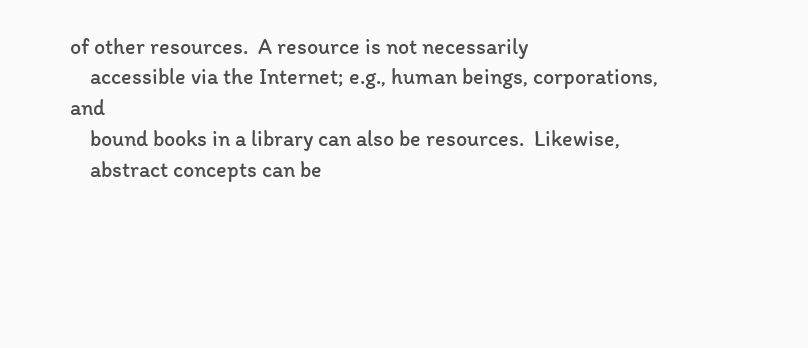of other resources.  A resource is not necessarily
    accessible via the Internet; e.g., human beings, corporations, and
    bound books in a library can also be resources.  Likewise,
    abstract concepts can be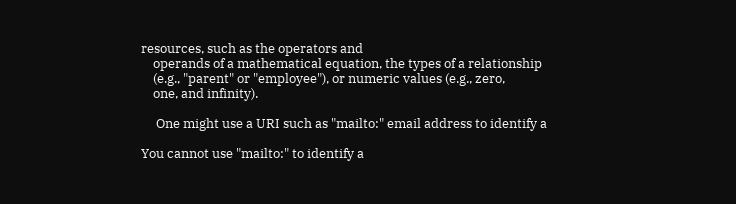resources, such as the operators and
    operands of a mathematical equation, the types of a relationship
    (e.g., "parent" or "employee"), or numeric values (e.g., zero,
    one, and infinity).

     One might use a URI such as "mailto:" email address to identify a

You cannot use "mailto:" to identify a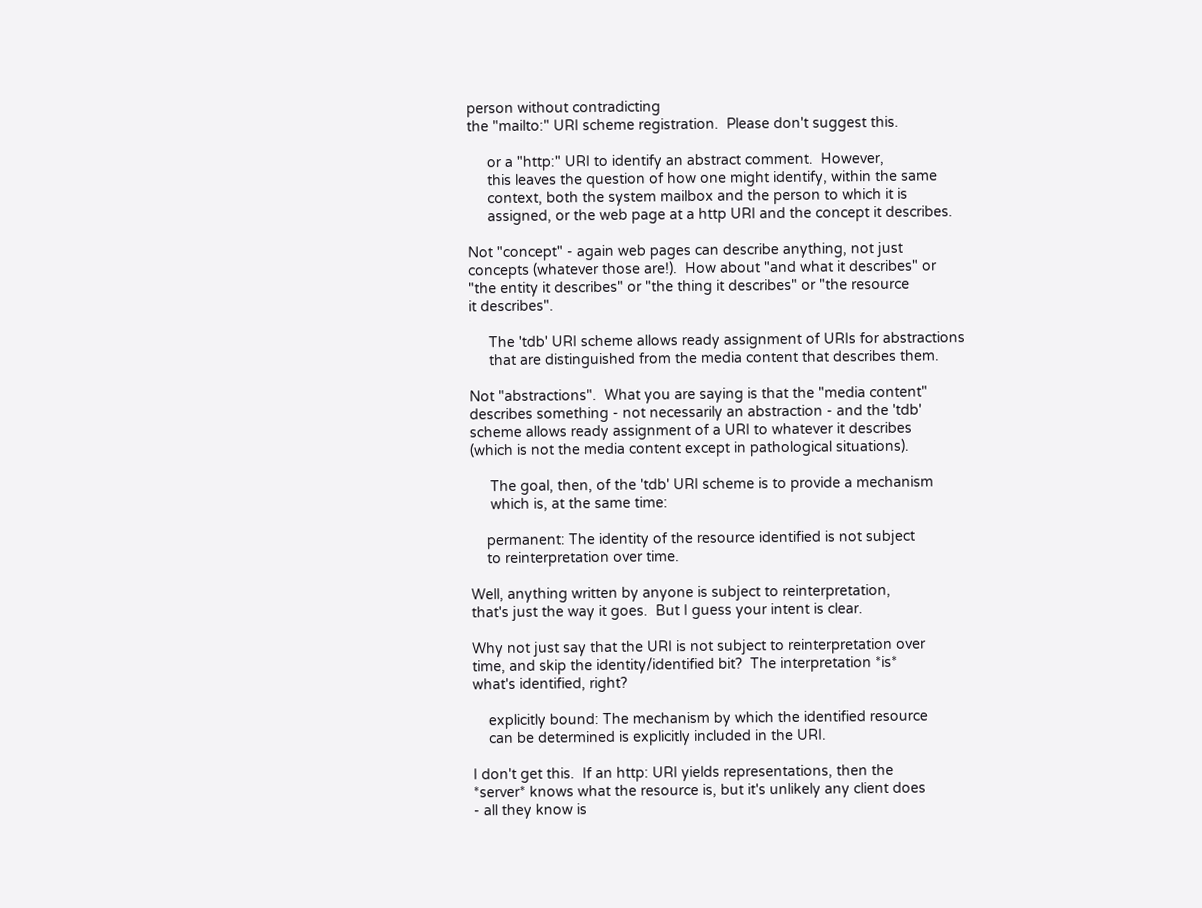person without contradicting
the "mailto:" URI scheme registration.  Please don't suggest this.

     or a "http:" URI to identify an abstract comment.  However,
     this leaves the question of how one might identify, within the same
     context, both the system mailbox and the person to which it is
     assigned, or the web page at a http URI and the concept it describes.

Not "concept" - again web pages can describe anything, not just
concepts (whatever those are!).  How about "and what it describes" or
"the entity it describes" or "the thing it describes" or "the resource
it describes".

     The 'tdb' URI scheme allows ready assignment of URIs for abstractions
     that are distinguished from the media content that describes them.

Not "abstractions".  What you are saying is that the "media content"
describes something - not necessarily an abstraction - and the 'tdb'
scheme allows ready assignment of a URI to whatever it describes
(which is not the media content except in pathological situations).

     The goal, then, of the 'tdb' URI scheme is to provide a mechanism
     which is, at the same time:

    permanent: The identity of the resource identified is not subject
    to reinterpretation over time.

Well, anything written by anyone is subject to reinterpretation,
that's just the way it goes.  But I guess your intent is clear.

Why not just say that the URI is not subject to reinterpretation over
time, and skip the identity/identified bit?  The interpretation *is*
what's identified, right?

    explicitly bound: The mechanism by which the identified resource
    can be determined is explicitly included in the URI.

I don't get this.  If an http: URI yields representations, then the
*server* knows what the resource is, but it's unlikely any client does
- all they know is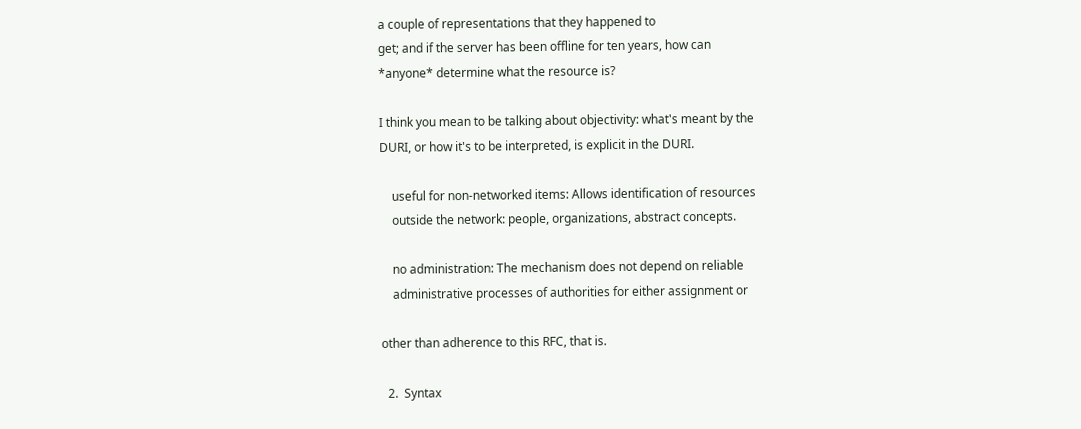a couple of representations that they happened to
get; and if the server has been offline for ten years, how can
*anyone* determine what the resource is?

I think you mean to be talking about objectivity: what's meant by the
DURI, or how it's to be interpreted, is explicit in the DURI.

    useful for non-networked items: Allows identification of resources
    outside the network: people, organizations, abstract concepts.

    no administration: The mechanism does not depend on reliable
    administrative processes of authorities for either assignment or

other than adherence to this RFC, that is.

  2.  Syntax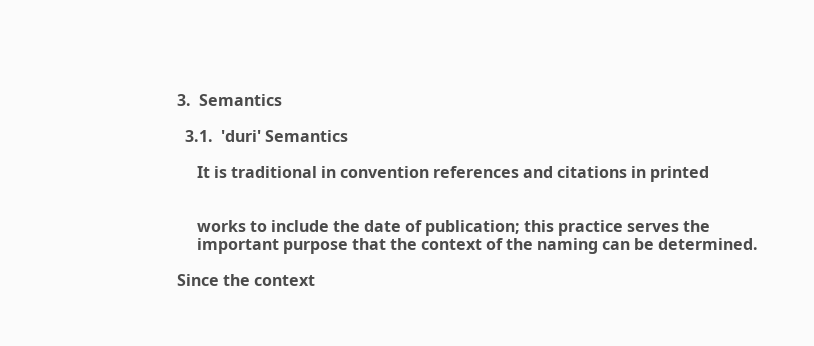3.  Semantics

  3.1.  'duri' Semantics

     It is traditional in convention references and citations in printed


     works to include the date of publication; this practice serves the
     important purpose that the context of the naming can be determined.

Since the context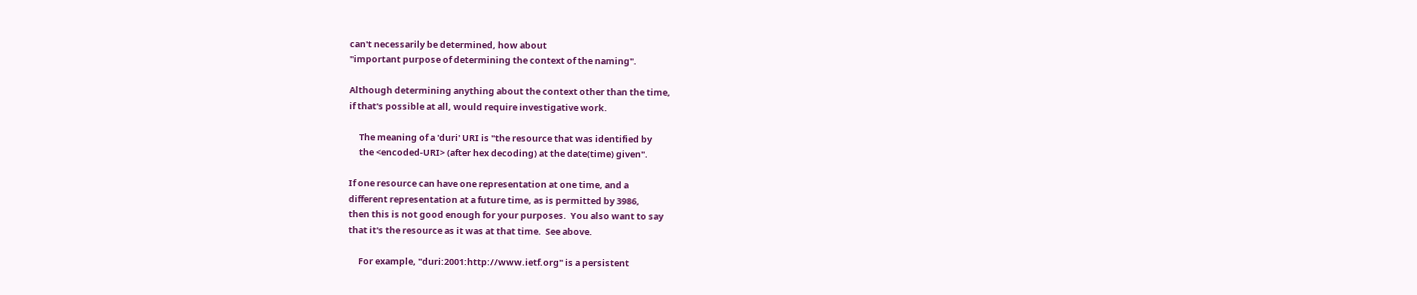can't necessarily be determined, how about
"important purpose of determining the context of the naming".

Although determining anything about the context other than the time,
if that's possible at all, would require investigative work.

     The meaning of a 'duri' URI is "the resource that was identified by
     the <encoded-URI> (after hex decoding) at the date(time) given".

If one resource can have one representation at one time, and a
different representation at a future time, as is permitted by 3986,
then this is not good enough for your purposes.  You also want to say
that it's the resource as it was at that time.  See above.

     For example, "duri:2001:http://www.ietf.org" is a persistent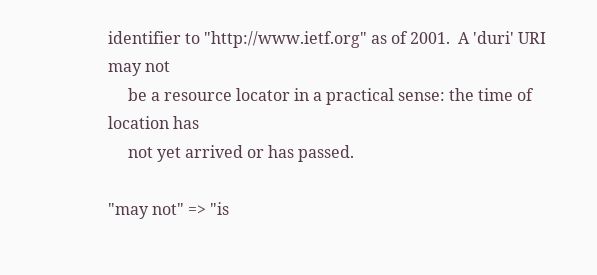identifier to "http://www.ietf.org" as of 2001.  A 'duri' URI may not
     be a resource locator in a practical sense: the time of location has
     not yet arrived or has passed.

"may not" => "is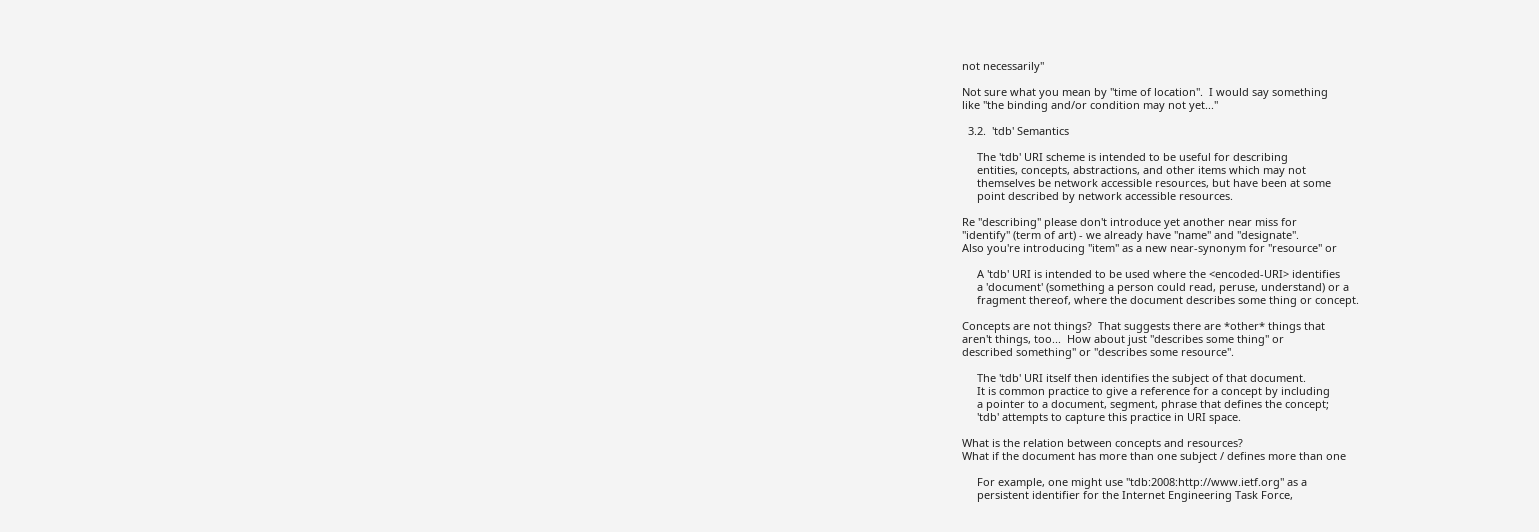not necessarily"

Not sure what you mean by "time of location".  I would say something
like "the binding and/or condition may not yet..."

  3.2.  'tdb' Semantics

     The 'tdb' URI scheme is intended to be useful for describing
     entities, concepts, abstractions, and other items which may not
     themselves be network accessible resources, but have been at some
     point described by network accessible resources.

Re "describing" please don't introduce yet another near miss for
"identify" (term of art) - we already have "name" and "designate".
Also you're introducing "item" as a new near-synonym for "resource" or

     A 'tdb' URI is intended to be used where the <encoded-URI> identifies
     a 'document' (something a person could read, peruse, understand) or a
     fragment thereof, where the document describes some thing or concept.

Concepts are not things?  That suggests there are *other* things that
aren't things, too...  How about just "describes some thing" or
described something" or "describes some resource".

     The 'tdb' URI itself then identifies the subject of that document.
     It is common practice to give a reference for a concept by including
     a pointer to a document, segment, phrase that defines the concept;
     'tdb' attempts to capture this practice in URI space.

What is the relation between concepts and resources?
What if the document has more than one subject / defines more than one

     For example, one might use "tdb:2008:http://www.ietf.org" as a
     persistent identifier for the Internet Engineering Task Force,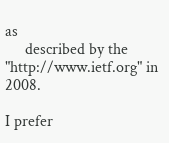as
     described by the "http://www.ietf.org" in 2008.

I prefer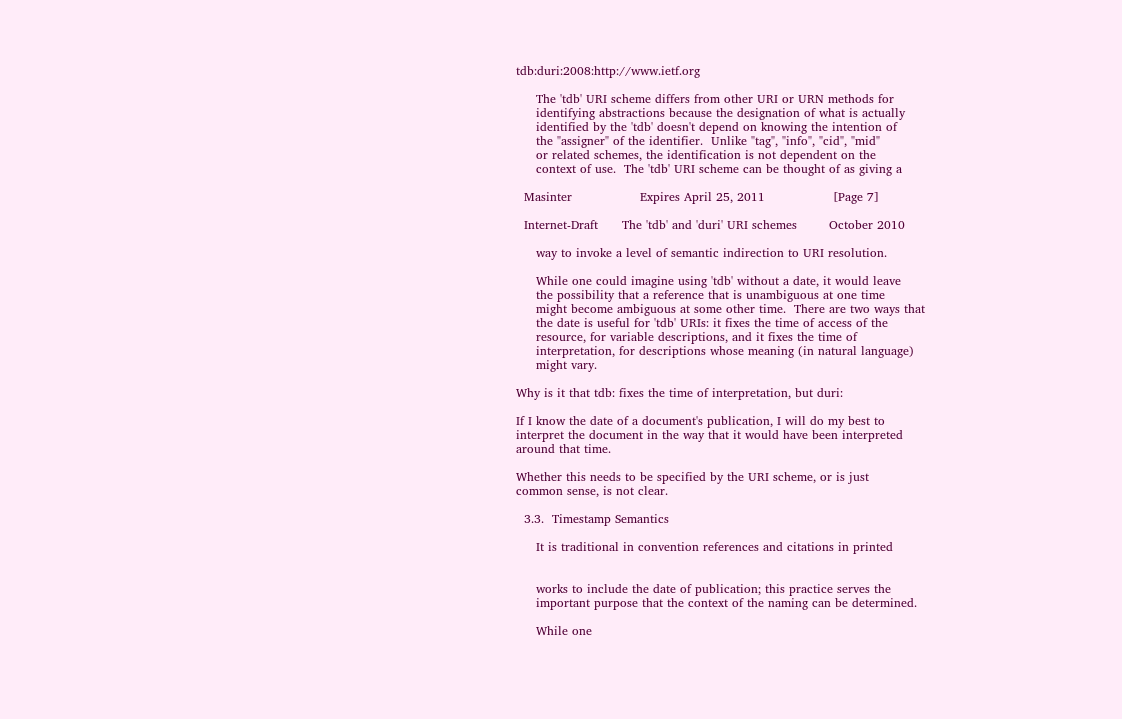tdb:duri:2008:http://www.ietf.org

     The 'tdb' URI scheme differs from other URI or URN methods for
     identifying abstractions because the designation of what is actually
     identified by the 'tdb' doesn't depend on knowing the intention of
     the "assigner" of the identifier.  Unlike "tag", "info", "cid", "mid"
     or related schemes, the identification is not dependent on the
     context of use.  The 'tdb' URI scheme can be thought of as giving a

  Masinter                 Expires April 25, 2011                 [Page 7]

  Internet-Draft      The 'tdb' and 'duri' URI schemes        October 2010

     way to invoke a level of semantic indirection to URI resolution.

     While one could imagine using 'tdb' without a date, it would leave
     the possibility that a reference that is unambiguous at one time
     might become ambiguous at some other time.  There are two ways that
     the date is useful for 'tdb' URIs: it fixes the time of access of the
     resource, for variable descriptions, and it fixes the time of
     interpretation, for descriptions whose meaning (in natural language)
     might vary.

Why is it that tdb: fixes the time of interpretation, but duri:

If I know the date of a document's publication, I will do my best to
interpret the document in the way that it would have been interpreted
around that time.

Whether this needs to be specified by the URI scheme, or is just
common sense, is not clear.

  3.3.  Timestamp Semantics

     It is traditional in convention references and citations in printed


     works to include the date of publication; this practice serves the
     important purpose that the context of the naming can be determined.

     While one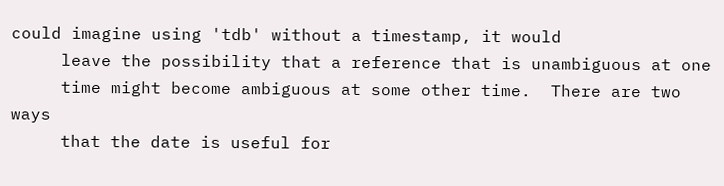could imagine using 'tdb' without a timestamp, it would
     leave the possibility that a reference that is unambiguous at one
     time might become ambiguous at some other time.  There are two ways
     that the date is useful for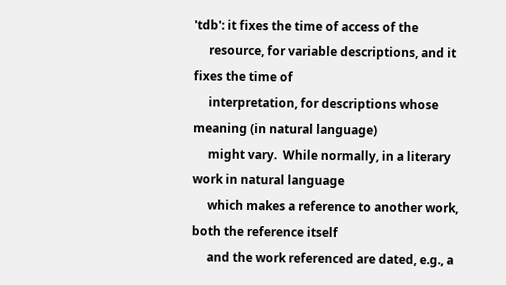'tdb': it fixes the time of access of the
     resource, for variable descriptions, and it fixes the time of
     interpretation, for descriptions whose meaning (in natural language)
     might vary.  While normally, in a literary work in natural language
     which makes a reference to another work, both the reference itself
     and the work referenced are dated, e.g., a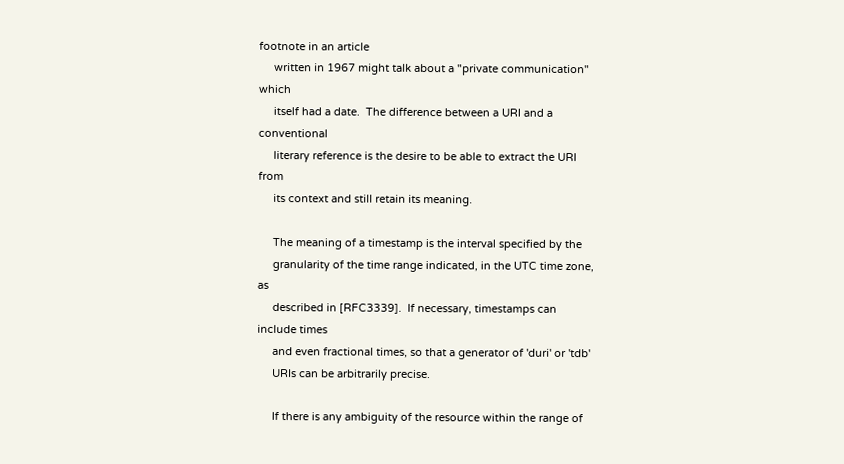footnote in an article
     written in 1967 might talk about a "private communication" which
     itself had a date.  The difference between a URI and a conventional
     literary reference is the desire to be able to extract the URI from
     its context and still retain its meaning.

     The meaning of a timestamp is the interval specified by the
     granularity of the time range indicated, in the UTC time zone, as
     described in [RFC3339].  If necessary, timestamps can include times
     and even fractional times, so that a generator of 'duri' or 'tdb'
     URIs can be arbitrarily precise.

     If there is any ambiguity of the resource within the range of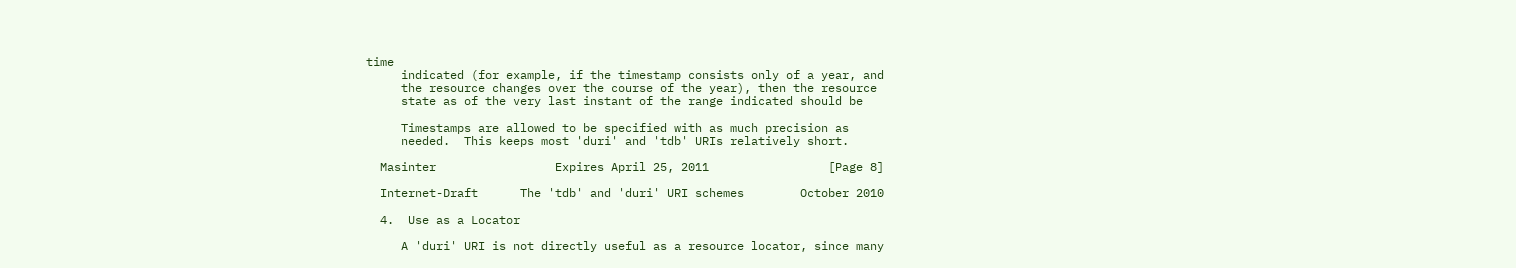time
     indicated (for example, if the timestamp consists only of a year, and
     the resource changes over the course of the year), then the resource
     state as of the very last instant of the range indicated should be

     Timestamps are allowed to be specified with as much precision as
     needed.  This keeps most 'duri' and 'tdb' URIs relatively short.

  Masinter                 Expires April 25, 2011                 [Page 8]

  Internet-Draft      The 'tdb' and 'duri' URI schemes        October 2010

  4.  Use as a Locator

     A 'duri' URI is not directly useful as a resource locator, since many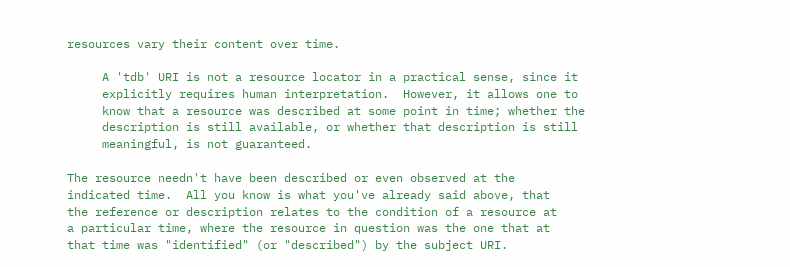resources vary their content over time.

     A 'tdb' URI is not a resource locator in a practical sense, since it
     explicitly requires human interpretation.  However, it allows one to
     know that a resource was described at some point in time; whether the
     description is still available, or whether that description is still
     meaningful, is not guaranteed.

The resource needn't have been described or even observed at the
indicated time.  All you know is what you've already said above, that
the reference or description relates to the condition of a resource at
a particular time, where the resource in question was the one that at
that time was "identified" (or "described") by the subject URI.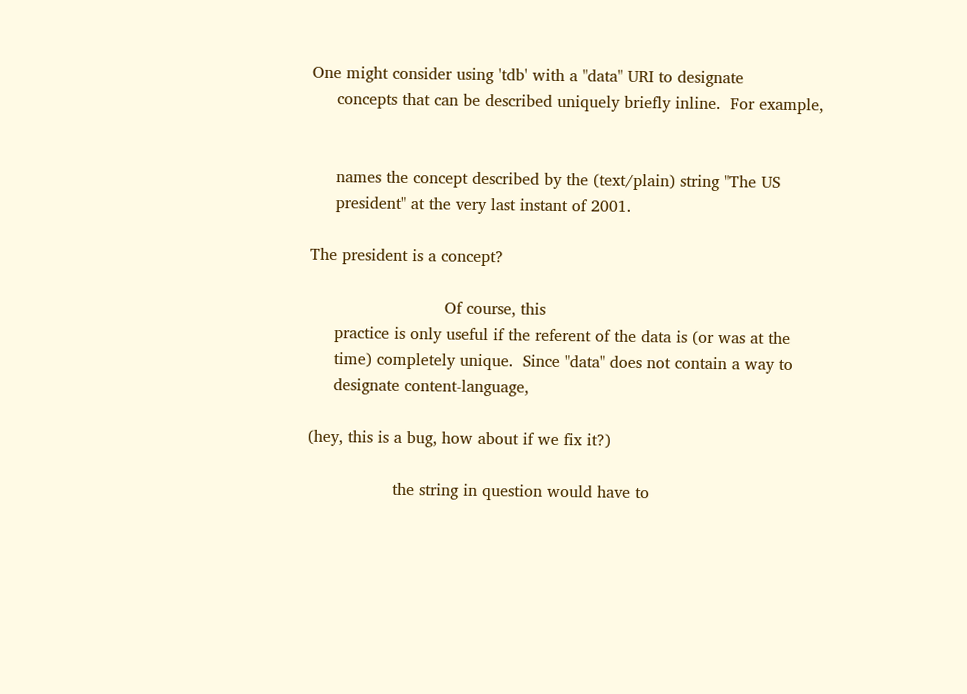One might consider using 'tdb' with a "data" URI to designate
     concepts that can be described uniquely briefly inline.  For example,


     names the concept described by the (text/plain) string "The US
     president" at the very last instant of 2001.

The president is a concept?

                           Of course, this
     practice is only useful if the referent of the data is (or was at the
     time) completely unique.  Since "data" does not contain a way to
     designate content-language,

(hey, this is a bug, how about if we fix it?)

                 the string in question would have to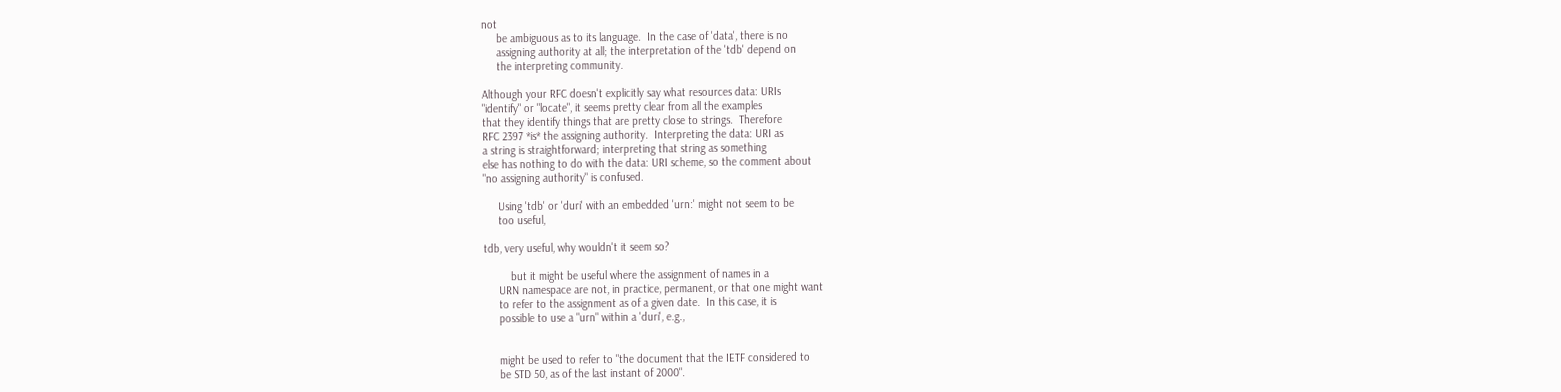not
     be ambiguous as to its language.  In the case of 'data', there is no
     assigning authority at all; the interpretation of the 'tdb' depend on
     the interpreting community.

Although your RFC doesn't explicitly say what resources data: URIs
"identify" or "locate", it seems pretty clear from all the examples
that they identify things that are pretty close to strings.  Therefore
RFC 2397 *is* the assigning authority.  Interpreting the data: URI as
a string is straightforward; interpreting that string as something
else has nothing to do with the data: URI scheme, so the comment about
"no assigning authority" is confused.

     Using 'tdb' or 'duri' with an embedded 'urn:' might not seem to be
     too useful,

tdb, very useful, why wouldn't it seem so?

         but it might be useful where the assignment of names in a
     URN namespace are not, in practice, permanent, or that one might want
     to refer to the assignment as of a given date.  In this case, it is
     possible to use a "urn" within a 'duri', e.g.,


     might be used to refer to "the document that the IETF considered to
     be STD 50, as of the last instant of 2000".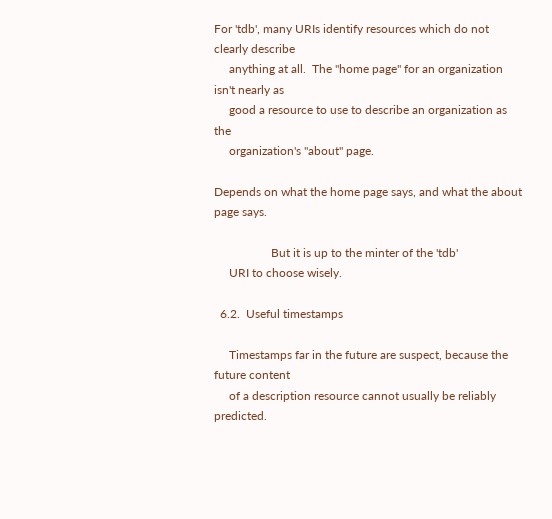For 'tdb', many URIs identify resources which do not clearly describe
     anything at all.  The "home page" for an organization isn't nearly as
     good a resource to use to describe an organization as the
     organization's "about" page.

Depends on what the home page says, and what the about page says.

                   But it is up to the minter of the 'tdb'
     URI to choose wisely.

  6.2.  Useful timestamps

     Timestamps far in the future are suspect, because the future content
     of a description resource cannot usually be reliably predicted.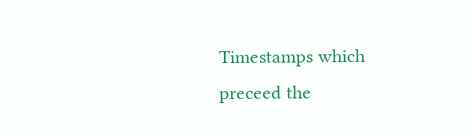Timestamps which preceed the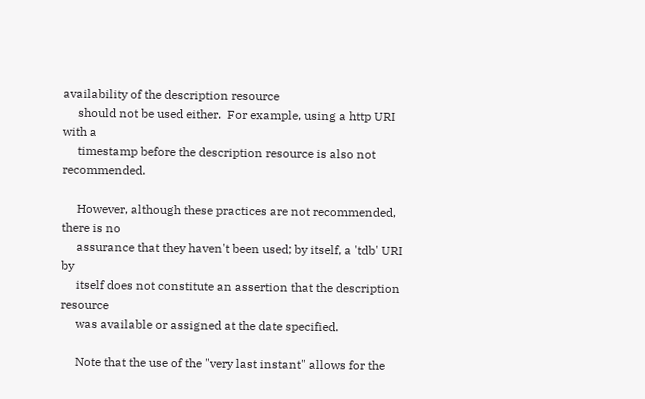availability of the description resource
     should not be used either.  For example, using a http URI with a
     timestamp before the description resource is also not recommended.

     However, although these practices are not recommended, there is no
     assurance that they haven't been used; by itself, a 'tdb' URI by
     itself does not constitute an assertion that the description resource
     was available or assigned at the date specified.

     Note that the use of the "very last instant" allows for the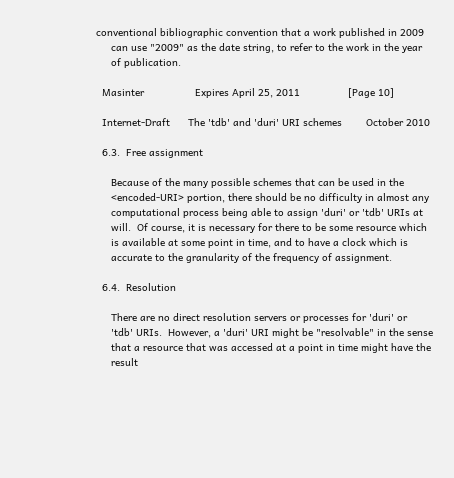conventional bibliographic convention that a work published in 2009
     can use "2009" as the date string, to refer to the work in the year
     of publication.

  Masinter                 Expires April 25, 2011                [Page 10]

  Internet-Draft      The 'tdb' and 'duri' URI schemes        October 2010

  6.3.  Free assignment

     Because of the many possible schemes that can be used in the
     <encoded-URI> portion, there should be no difficulty in almost any
     computational process being able to assign 'duri' or 'tdb' URIs at
     will.  Of course, it is necessary for there to be some resource which
     is available at some point in time, and to have a clock which is
     accurate to the granularity of the frequency of assignment.

  6.4.  Resolution

     There are no direct resolution servers or processes for 'duri' or
     'tdb' URIs.  However, a 'duri' URI might be "resolvable" in the sense
     that a resource that was accessed at a point in time might have the
     result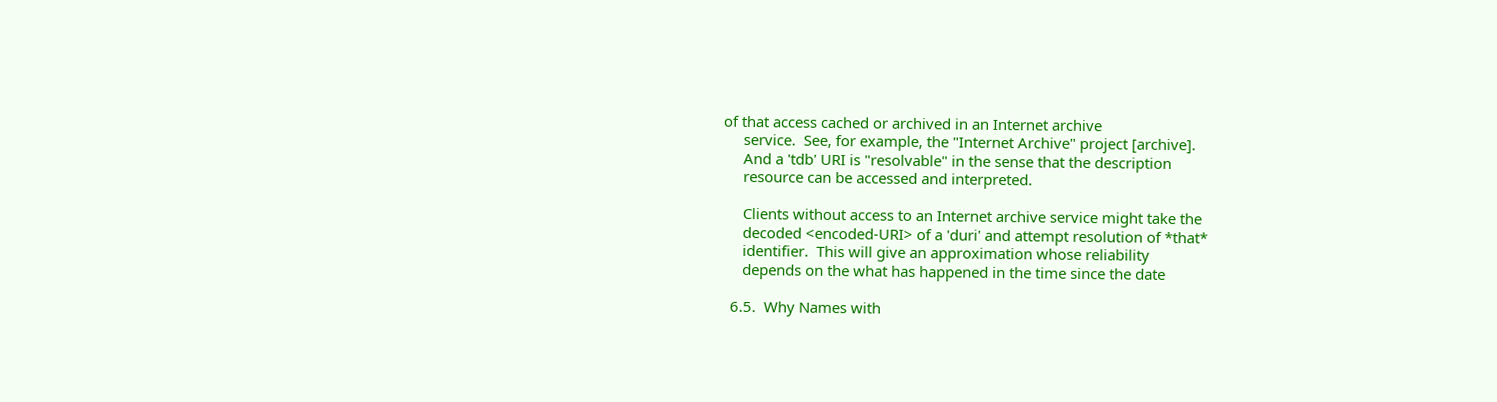of that access cached or archived in an Internet archive
     service.  See, for example, the "Internet Archive" project [archive].
     And a 'tdb' URI is "resolvable" in the sense that the description
     resource can be accessed and interpreted.

     Clients without access to an Internet archive service might take the
     decoded <encoded-URI> of a 'duri' and attempt resolution of *that*
     identifier.  This will give an approximation whose reliability
     depends on the what has happened in the time since the date

  6.5.  Why Names with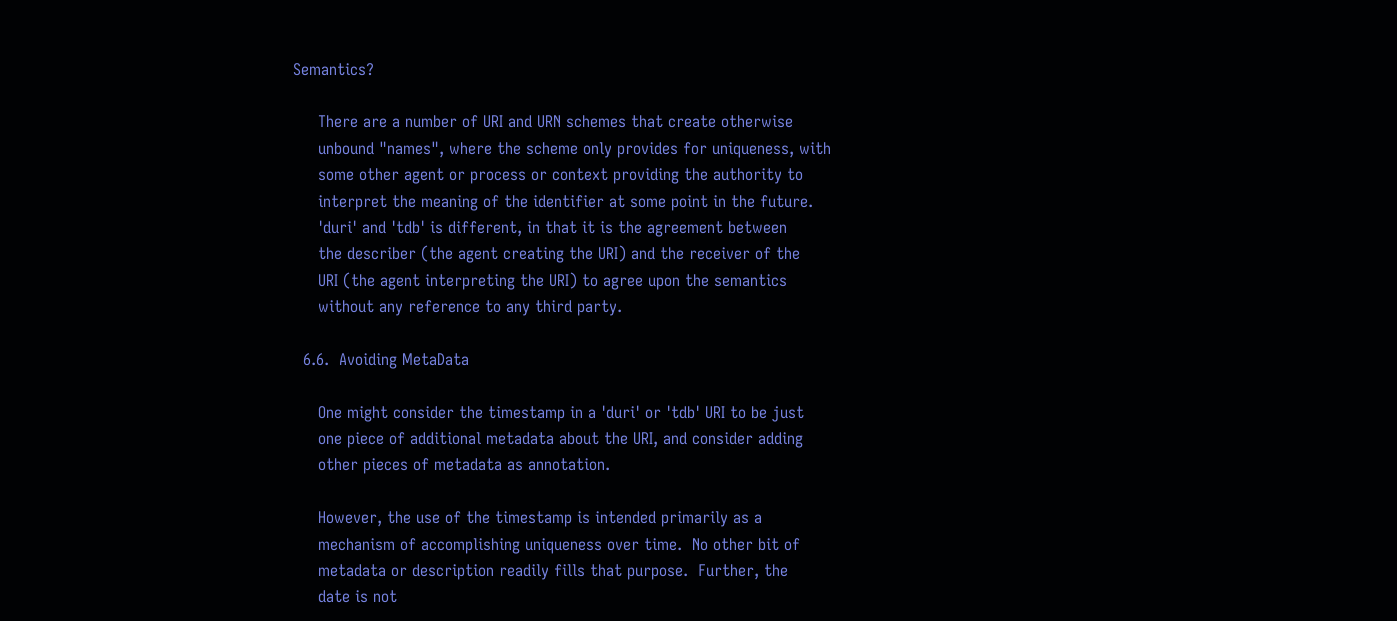Semantics?

     There are a number of URI and URN schemes that create otherwise
     unbound "names", where the scheme only provides for uniqueness, with
     some other agent or process or context providing the authority to
     interpret the meaning of the identifier at some point in the future.
     'duri' and 'tdb' is different, in that it is the agreement between
     the describer (the agent creating the URI) and the receiver of the
     URI (the agent interpreting the URI) to agree upon the semantics
     without any reference to any third party.

  6.6.  Avoiding MetaData

     One might consider the timestamp in a 'duri' or 'tdb' URI to be just
     one piece of additional metadata about the URI, and consider adding
     other pieces of metadata as annotation.

     However, the use of the timestamp is intended primarily as a
     mechanism of accomplishing uniqueness over time.  No other bit of
     metadata or description readily fills that purpose.  Further, the
     date is not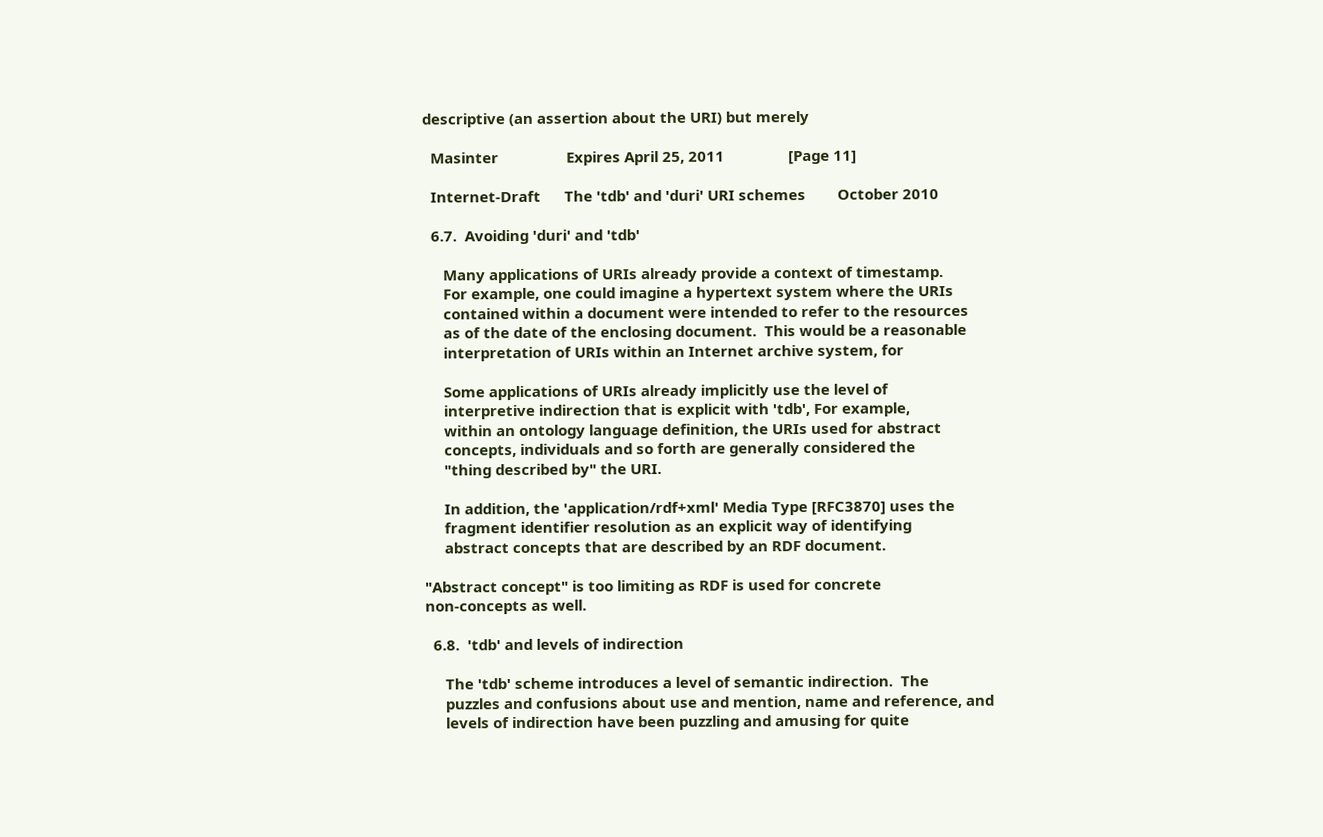descriptive (an assertion about the URI) but merely

  Masinter                 Expires April 25, 2011                [Page 11]

  Internet-Draft      The 'tdb' and 'duri' URI schemes        October 2010

  6.7.  Avoiding 'duri' and 'tdb'

     Many applications of URIs already provide a context of timestamp.
     For example, one could imagine a hypertext system where the URIs
     contained within a document were intended to refer to the resources
     as of the date of the enclosing document.  This would be a reasonable
     interpretation of URIs within an Internet archive system, for

     Some applications of URIs already implicitly use the level of
     interpretive indirection that is explicit with 'tdb', For example,
     within an ontology language definition, the URIs used for abstract
     concepts, individuals and so forth are generally considered the
     "thing described by" the URI.

     In addition, the 'application/rdf+xml' Media Type [RFC3870] uses the
     fragment identifier resolution as an explicit way of identifying
     abstract concepts that are described by an RDF document.

"Abstract concept" is too limiting as RDF is used for concrete
non-concepts as well.

  6.8.  'tdb' and levels of indirection

     The 'tdb' scheme introduces a level of semantic indirection.  The
     puzzles and confusions about use and mention, name and reference, and
     levels of indirection have been puzzling and amusing for quite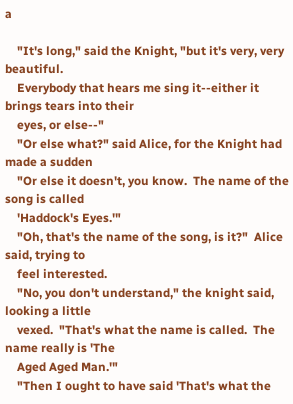a

    "It's long," said the Knight, "but it's very, very beautiful.
    Everybody that hears me sing it--either it brings tears into their
    eyes, or else--"
    "Or else what?" said Alice, for the Knight had made a sudden
    "Or else it doesn't, you know.  The name of the song is called
    'Haddock's Eyes.'"
    "Oh, that's the name of the song, is it?"  Alice said, trying to
    feel interested.
    "No, you don't understand," the knight said, looking a little
    vexed.  "That's what the name is called.  The name really is 'The
    Aged Aged Man.'"
    "Then I ought to have said 'That's what the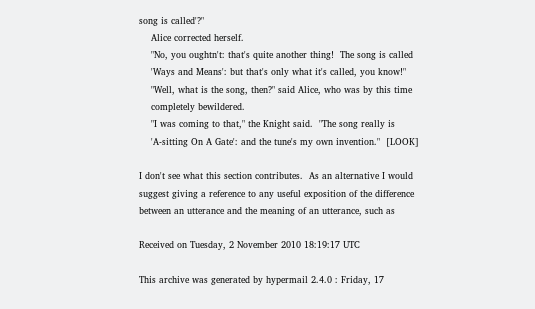song is called'?"
    Alice corrected herself.
    "No, you oughtn't: that's quite another thing!  The song is called
    'Ways and Means': but that's only what it's called, you know!"
    "Well, what is the song, then?" said Alice, who was by this time
    completely bewildered.
    "I was coming to that," the Knight said.  "The song really is
    'A-sitting On A Gate': and the tune's my own invention."  [LOOK]

I don't see what this section contributes.  As an alternative I would
suggest giving a reference to any useful exposition of the difference
between an utterance and the meaning of an utterance, such as

Received on Tuesday, 2 November 2010 18:19:17 UTC

This archive was generated by hypermail 2.4.0 : Friday, 17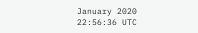January 2020 22:56:36 UTC